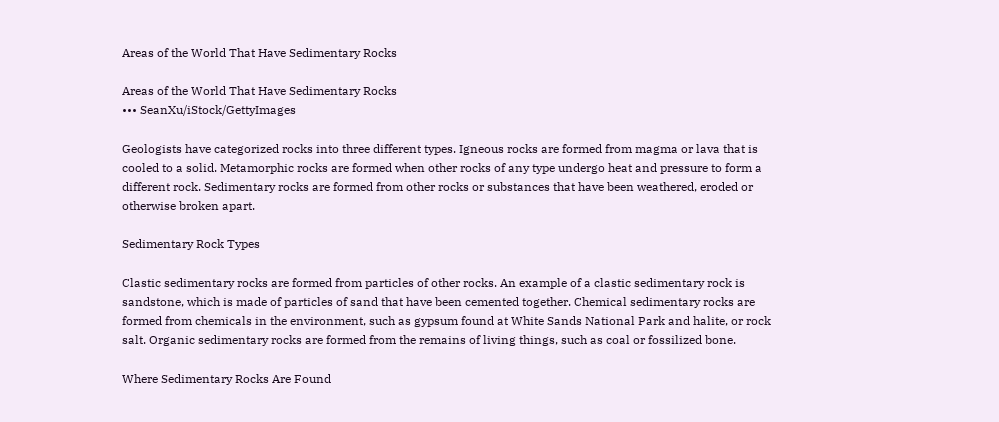Areas of the World That Have Sedimentary Rocks

Areas of the World That Have Sedimentary Rocks
••• SeanXu/iStock/GettyImages

Geologists have categorized rocks into three different types. Igneous rocks are formed from magma or lava that is cooled to a solid. Metamorphic rocks are formed when other rocks of any type undergo heat and pressure to form a different rock. Sedimentary rocks are formed from other rocks or substances that have been weathered, eroded or otherwise broken apart.

Sedimentary Rock Types

Clastic sedimentary rocks are formed from particles of other rocks. An example of a clastic sedimentary rock is sandstone, which is made of particles of sand that have been cemented together. Chemical sedimentary rocks are formed from chemicals in the environment, such as gypsum found at White Sands National Park and halite, or rock salt. Organic sedimentary rocks are formed from the remains of living things, such as coal or fossilized bone.

Where Sedimentary Rocks Are Found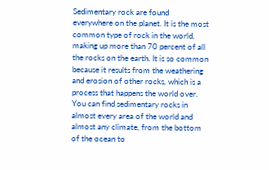Sedimentary rock are found everywhere on the planet. It is the most common type of rock in the world, making up more than 70 percent of all the rocks on the earth. It is so common because it results from the weathering and erosion of other rocks, which is a process that happens the world over. You can find sedimentary rocks in almost every area of the world and almost any climate, from the bottom of the ocean to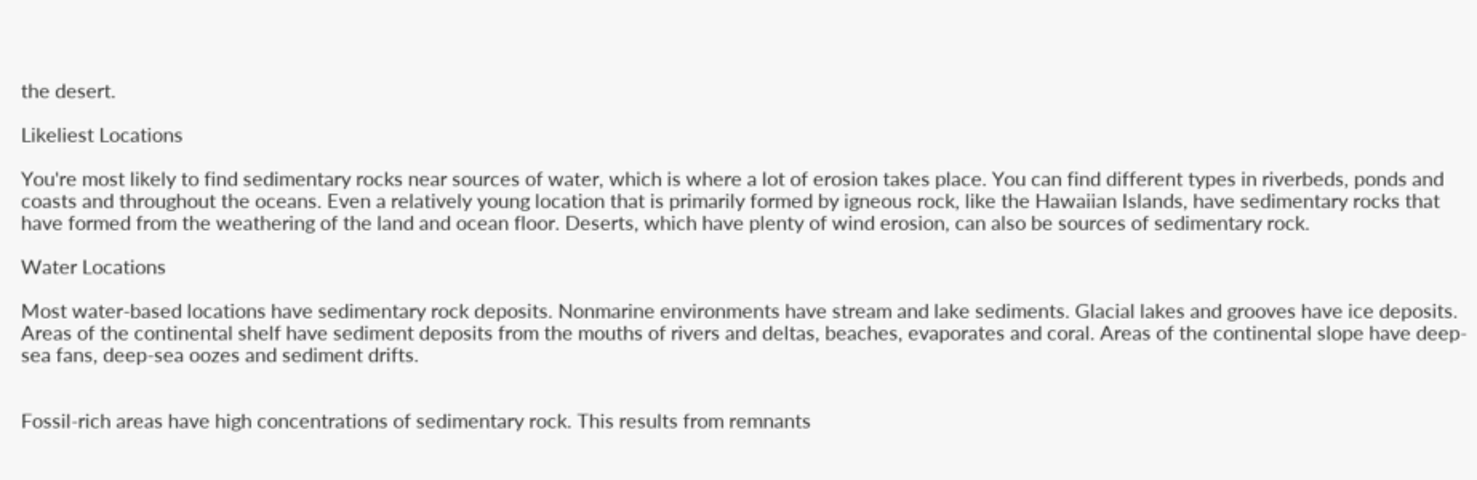the desert.

Likeliest Locations

You're most likely to find sedimentary rocks near sources of water, which is where a lot of erosion takes place. You can find different types in riverbeds, ponds and coasts and throughout the oceans. Even a relatively young location that is primarily formed by igneous rock, like the Hawaiian Islands, have sedimentary rocks that have formed from the weathering of the land and ocean floor. Deserts, which have plenty of wind erosion, can also be sources of sedimentary rock.

Water Locations

Most water-based locations have sedimentary rock deposits. Nonmarine environments have stream and lake sediments. Glacial lakes and grooves have ice deposits. Areas of the continental shelf have sediment deposits from the mouths of rivers and deltas, beaches, evaporates and coral. Areas of the continental slope have deep-sea fans, deep-sea oozes and sediment drifts.


Fossil-rich areas have high concentrations of sedimentary rock. This results from remnants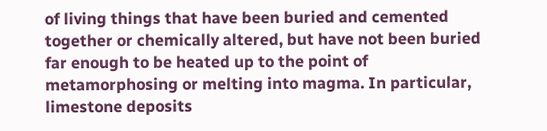of living things that have been buried and cemented together or chemically altered, but have not been buried far enough to be heated up to the point of metamorphosing or melting into magma. In particular, limestone deposits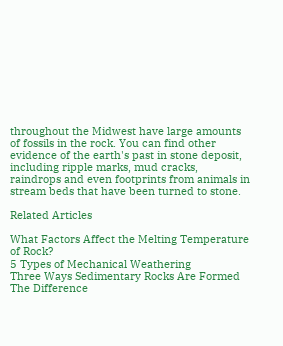throughout the Midwest have large amounts of fossils in the rock. You can find other evidence of the earth's past in stone deposit, including ripple marks, mud cracks, raindrops and even footprints from animals in stream beds that have been turned to stone.

Related Articles

What Factors Affect the Melting Temperature of Rock?
5 Types of Mechanical Weathering
Three Ways Sedimentary Rocks Are Formed
The Difference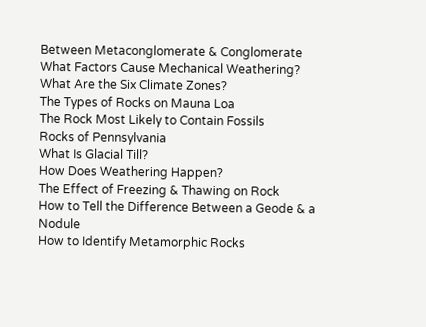Between Metaconglomerate & Conglomerate
What Factors Cause Mechanical Weathering?
What Are the Six Climate Zones?
The Types of Rocks on Mauna Loa
The Rock Most Likely to Contain Fossils
Rocks of Pennsylvania
What Is Glacial Till?
How Does Weathering Happen?
The Effect of Freezing & Thawing on Rock
How to Tell the Difference Between a Geode & a Nodule
How to Identify Metamorphic Rocks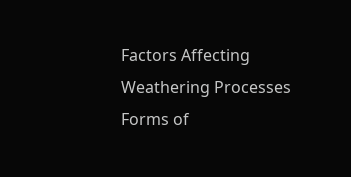Factors Affecting Weathering Processes
Forms of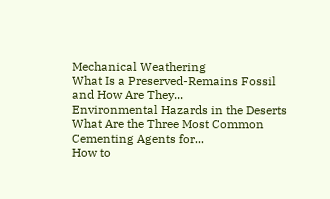Mechanical Weathering
What Is a Preserved-Remains Fossil and How Are They...
Environmental Hazards in the Deserts
What Are the Three Most Common Cementing Agents for...
How to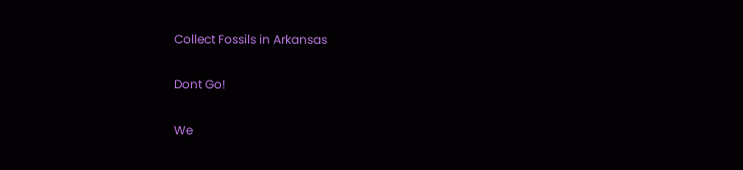Collect Fossils in Arkansas

Dont Go!

We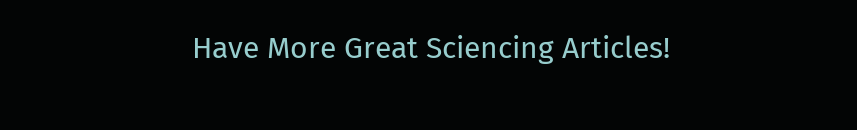Have More Great Sciencing Articles!